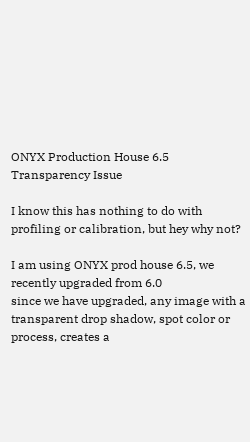ONYX Production House 6.5 Transparency Issue

I know this has nothing to do with profiling or calibration, but hey why not?

I am using ONYX prod house 6.5, we recently upgraded from 6.0
since we have upgraded, any image with a transparent drop shadow, spot color or process, creates a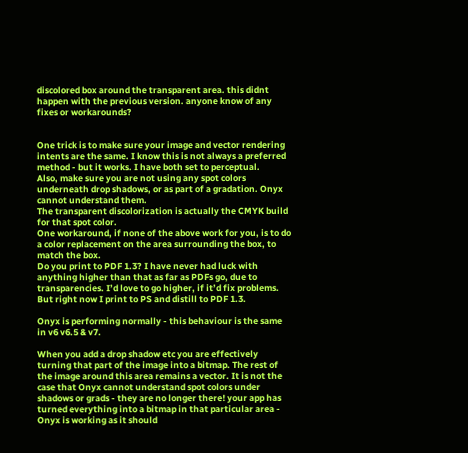discolored box around the transparent area. this didnt happen with the previous version. anyone know of any fixes or workarounds?


One trick is to make sure your image and vector rendering intents are the same. I know this is not always a preferred method - but it works. I have both set to perceptual.
Also, make sure you are not using any spot colors underneath drop shadows, or as part of a gradation. Onyx cannot understand them.
The transparent discolorization is actually the CMYK build for that spot color.
One workaround, if none of the above work for you, is to do a color replacement on the area surrounding the box, to match the box.
Do you print to PDF 1.3? I have never had luck with anything higher than that as far as PDFs go, due to transparencies. I’d love to go higher, if it’d fix problems. But right now I print to PS and distill to PDF 1.3.

Onyx is performing normally - this behaviour is the same in v6 v6.5 & v7.

When you add a drop shadow etc you are effectively turning that part of the image into a bitmap. The rest of the image around this area remains a vector. It is not the case that Onyx cannot understand spot colors under shadows or grads - they are no longer there! your app has turned everything into a bitmap in that particular area - Onyx is working as it should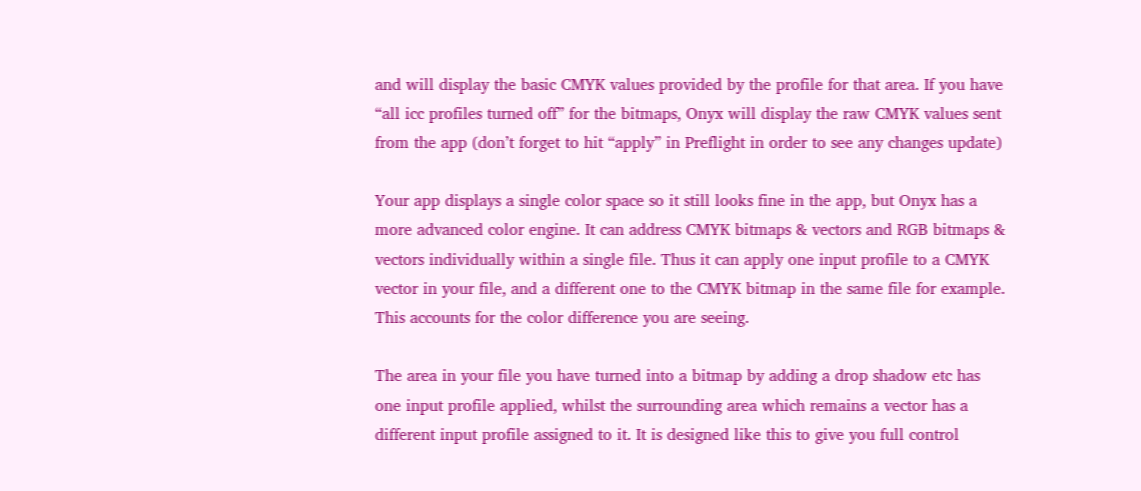and will display the basic CMYK values provided by the profile for that area. If you have “all icc profiles turned off” for the bitmaps, Onyx will display the raw CMYK values sent from the app (don’t forget to hit “apply” in Preflight in order to see any changes update)

Your app displays a single color space so it still looks fine in the app, but Onyx has a more advanced color engine. It can address CMYK bitmaps & vectors and RGB bitmaps & vectors individually within a single file. Thus it can apply one input profile to a CMYK vector in your file, and a different one to the CMYK bitmap in the same file for example. This accounts for the color difference you are seeing.

The area in your file you have turned into a bitmap by adding a drop shadow etc has one input profile applied, whilst the surrounding area which remains a vector has a different input profile assigned to it. It is designed like this to give you full control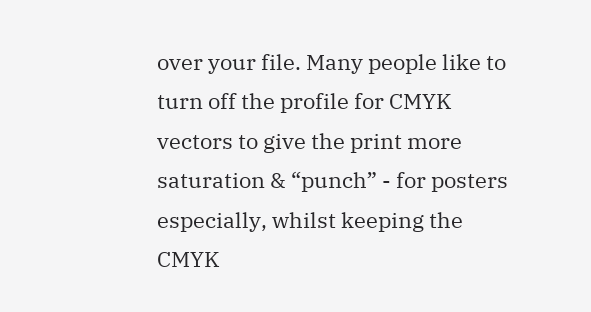over your file. Many people like to turn off the profile for CMYK vectors to give the print more saturation & “punch” - for posters especially, whilst keeping the CMYK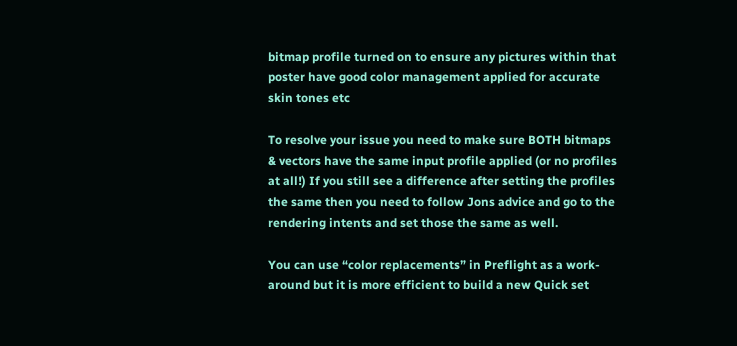bitmap profile turned on to ensure any pictures within that poster have good color management applied for accurate skin tones etc

To resolve your issue you need to make sure BOTH bitmaps & vectors have the same input profile applied (or no profiles at all!) If you still see a difference after setting the profiles the same then you need to follow Jons advice and go to the rendering intents and set those the same as well.

You can use “color replacements” in Preflight as a work-around but it is more efficient to build a new Quick set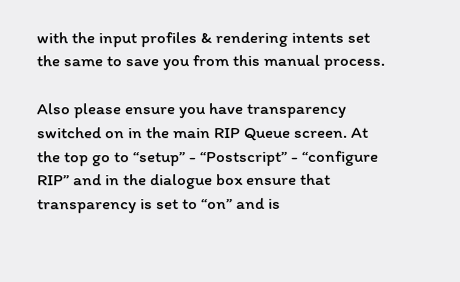with the input profiles & rendering intents set the same to save you from this manual process.

Also please ensure you have transparency switched on in the main RIP Queue screen. At the top go to “setup” - “Postscript” - “configure RIP” and in the dialogue box ensure that transparency is set to “on” and is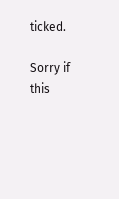ticked.

Sorry if this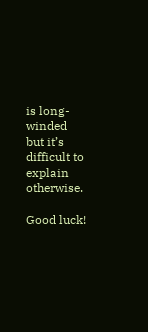is long-winded but it’s difficult to explain otherwise.

Good luck!